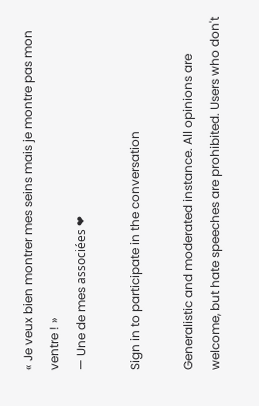« Je veux bien montrer mes seins mais je montre pas mon ventre ! »
— Une de mes associées ❤

Sign in to participate in the conversation

Generalistic and moderated instance. All opinions are welcome, but hate speeches are prohibited. Users who don't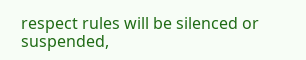respect rules will be silenced or suspended,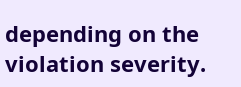depending on the violation severity.